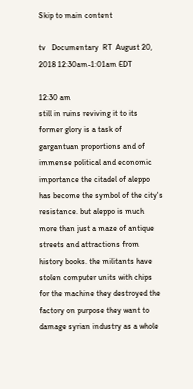Skip to main content

tv   Documentary  RT  August 20, 2018 12:30am-1:01am EDT

12:30 am
still in ruins reviving it to its former glory is a task of gargantuan proportions and of immense political and economic importance the citadel of aleppo has become the symbol of the city's resistance. but aleppo is much more than just a maze of antique streets and attractions from history books. the militants have stolen computer units with chips for the machine they destroyed the factory on purpose they want to damage syrian industry as a whole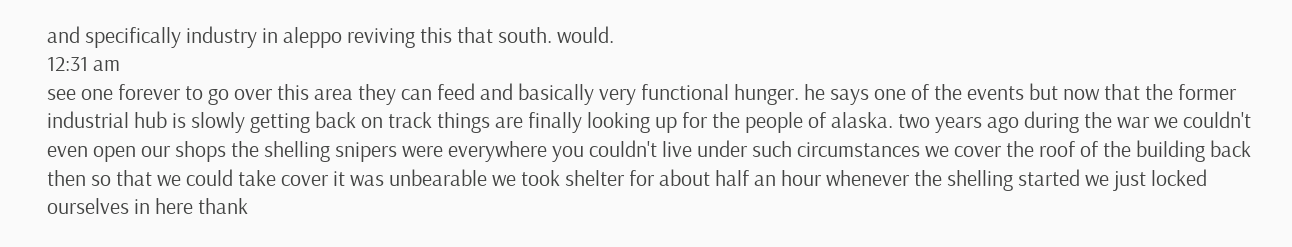and specifically industry in aleppo reviving this that south. would.
12:31 am
see one forever to go over this area they can feed and basically very functional hunger. he says one of the events but now that the former industrial hub is slowly getting back on track things are finally looking up for the people of alaska. two years ago during the war we couldn't even open our shops the shelling snipers were everywhere you couldn't live under such circumstances we cover the roof of the building back then so that we could take cover it was unbearable we took shelter for about half an hour whenever the shelling started we just locked ourselves in here thank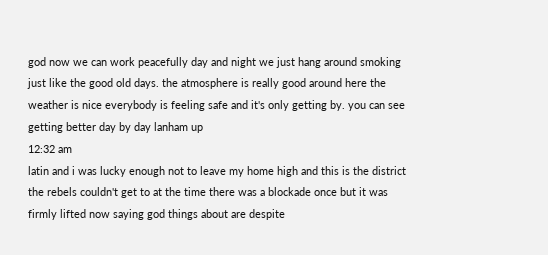god now we can work peacefully day and night we just hang around smoking just like the good old days. the atmosphere is really good around here the weather is nice everybody is feeling safe and it's only getting by. you can see getting better day by day lanham up
12:32 am
latin and i was lucky enough not to leave my home high and this is the district the rebels couldn't get to at the time there was a blockade once but it was firmly lifted now saying god things about are despite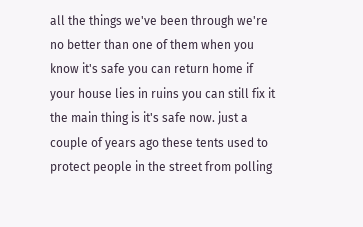all the things we've been through we're no better than one of them when you know it's safe you can return home if your house lies in ruins you can still fix it the main thing is it's safe now. just a couple of years ago these tents used to protect people in the street from polling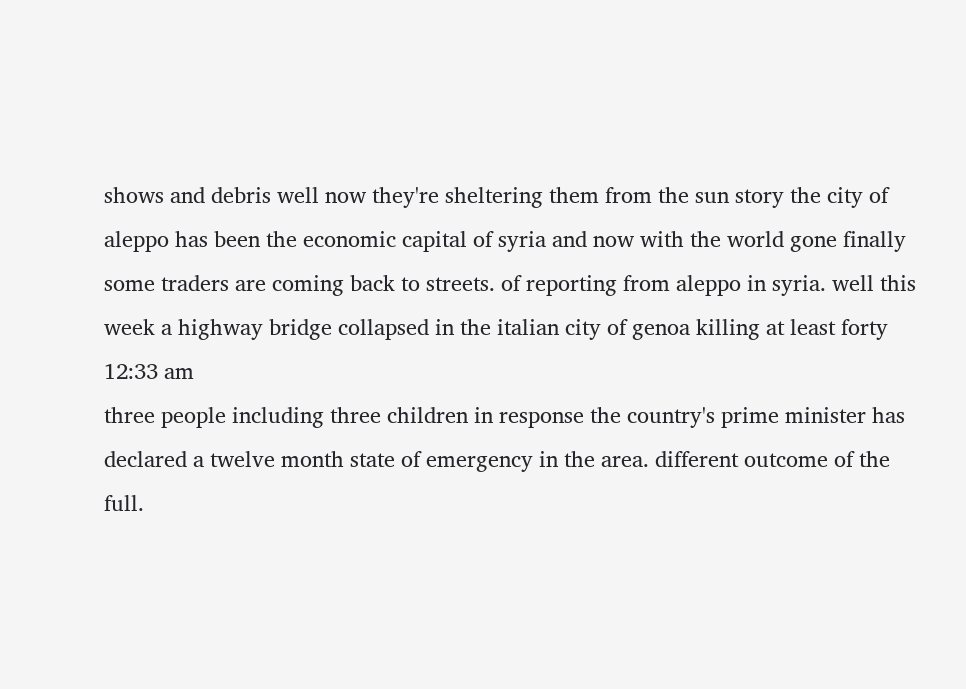shows and debris well now they're sheltering them from the sun story the city of aleppo has been the economic capital of syria and now with the world gone finally some traders are coming back to streets. of reporting from aleppo in syria. well this week a highway bridge collapsed in the italian city of genoa killing at least forty
12:33 am
three people including three children in response the country's prime minister has declared a twelve month state of emergency in the area. different outcome of the full.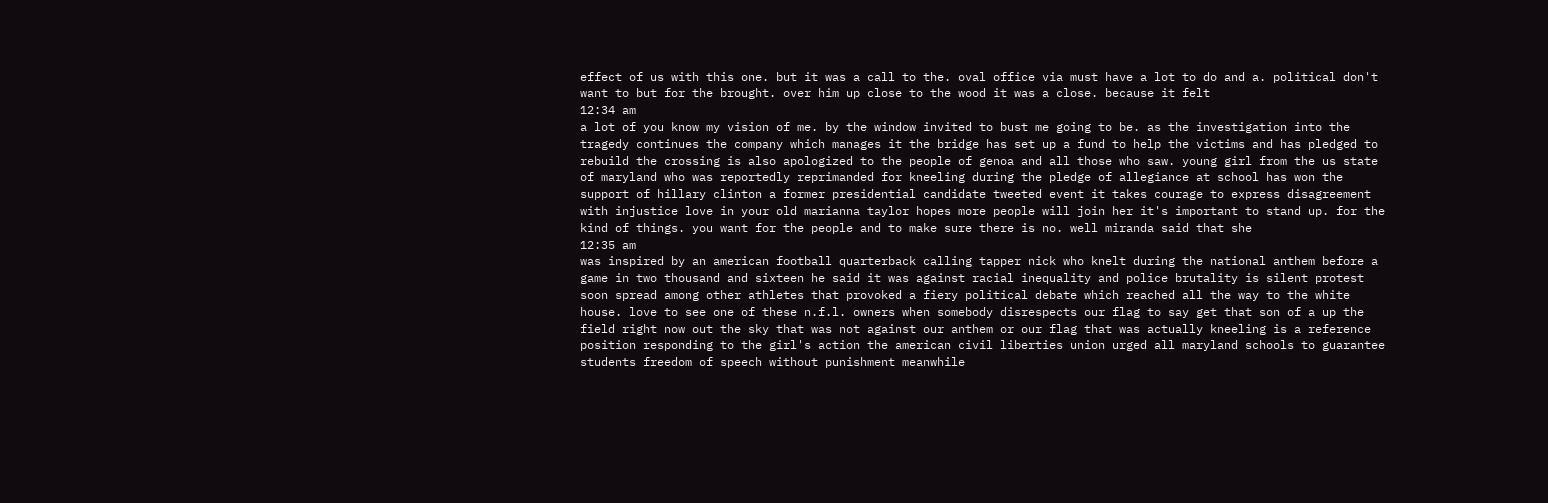effect of us with this one. but it was a call to the. oval office via must have a lot to do and a. political don't want to but for the brought. over him up close to the wood it was a close. because it felt
12:34 am
a lot of you know my vision of me. by the window invited to bust me going to be. as the investigation into the tragedy continues the company which manages it the bridge has set up a fund to help the victims and has pledged to rebuild the crossing is also apologized to the people of genoa and all those who saw. young girl from the us state of maryland who was reportedly reprimanded for kneeling during the pledge of allegiance at school has won the support of hillary clinton a former presidential candidate tweeted event it takes courage to express disagreement with injustice love in your old marianna taylor hopes more people will join her it's important to stand up. for the kind of things. you want for the people and to make sure there is no. well miranda said that she
12:35 am
was inspired by an american football quarterback calling tapper nick who knelt during the national anthem before a game in two thousand and sixteen he said it was against racial inequality and police brutality is silent protest soon spread among other athletes that provoked a fiery political debate which reached all the way to the white house. love to see one of these n.f.l. owners when somebody disrespects our flag to say get that son of a up the field right now out the sky that was not against our anthem or our flag that was actually kneeling is a reference position responding to the girl's action the american civil liberties union urged all maryland schools to guarantee students freedom of speech without punishment meanwhile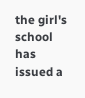the girl's school has issued a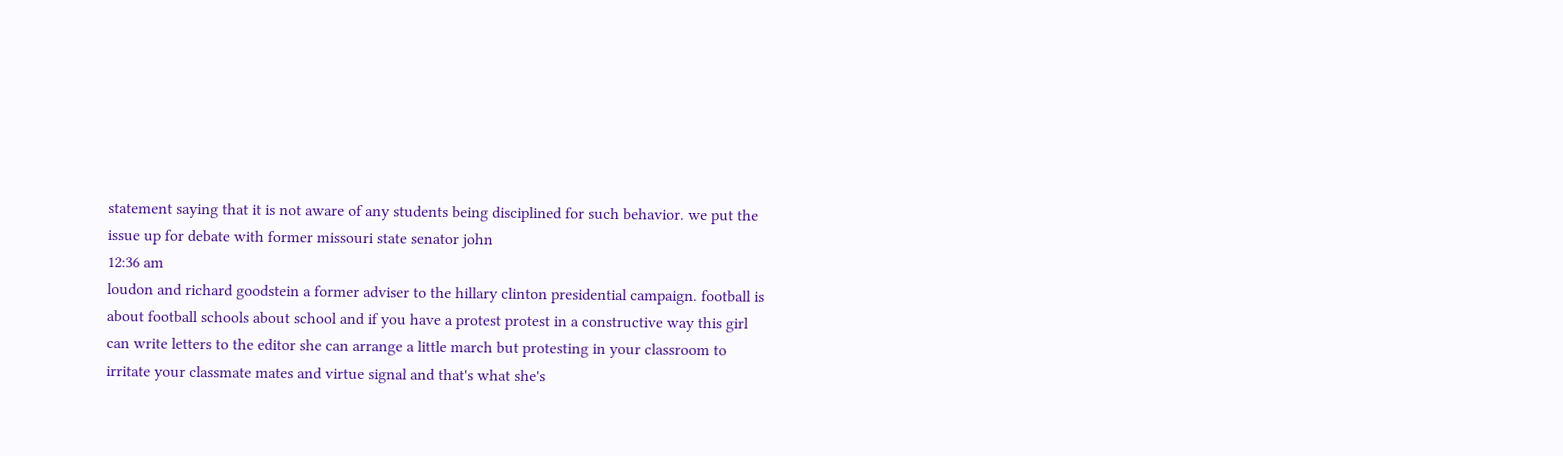statement saying that it is not aware of any students being disciplined for such behavior. we put the issue up for debate with former missouri state senator john
12:36 am
loudon and richard goodstein a former adviser to the hillary clinton presidential campaign. football is about football schools about school and if you have a protest protest in a constructive way this girl can write letters to the editor she can arrange a little march but protesting in your classroom to irritate your classmate mates and virtue signal and that's what she's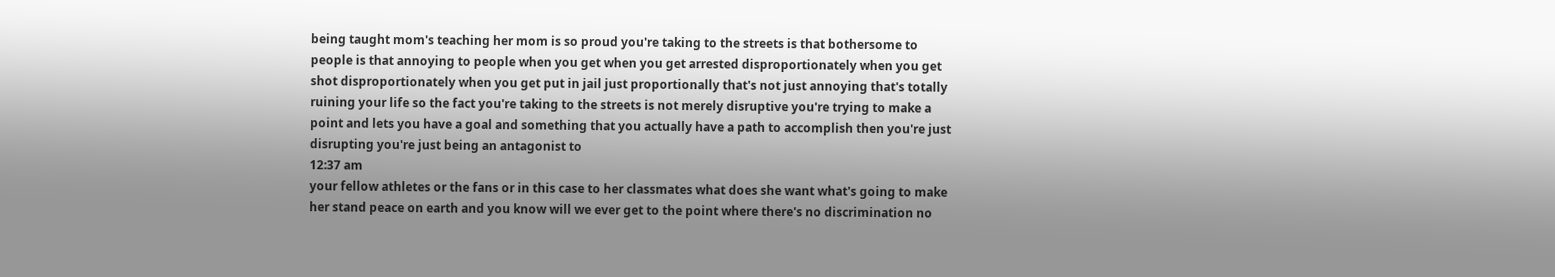being taught mom's teaching her mom is so proud you're taking to the streets is that bothersome to people is that annoying to people when you get when you get arrested disproportionately when you get shot disproportionately when you get put in jail just proportionally that's not just annoying that's totally ruining your life so the fact you're taking to the streets is not merely disruptive you're trying to make a point and lets you have a goal and something that you actually have a path to accomplish then you're just disrupting you're just being an antagonist to
12:37 am
your fellow athletes or the fans or in this case to her classmates what does she want what's going to make her stand peace on earth and you know will we ever get to the point where there's no discrimination no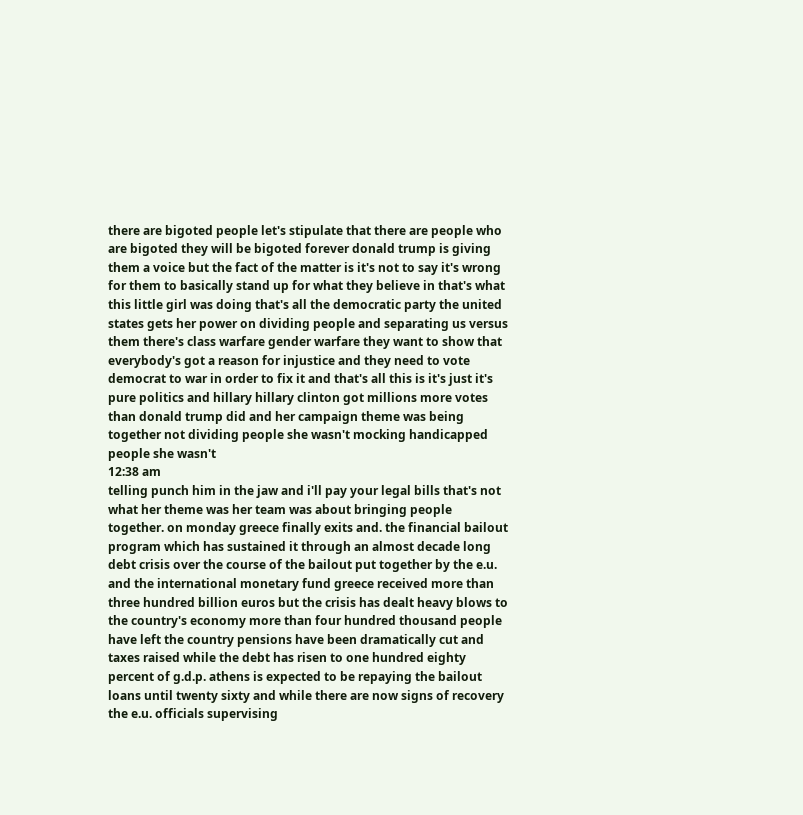there are bigoted people let's stipulate that there are people who are bigoted they will be bigoted forever donald trump is giving them a voice but the fact of the matter is it's not to say it's wrong for them to basically stand up for what they believe in that's what this little girl was doing that's all the democratic party the united states gets her power on dividing people and separating us versus them there's class warfare gender warfare they want to show that everybody's got a reason for injustice and they need to vote democrat to war in order to fix it and that's all this is it's just it's pure politics and hillary hillary clinton got millions more votes than donald trump did and her campaign theme was being together not dividing people she wasn't mocking handicapped people she wasn't
12:38 am
telling punch him in the jaw and i'll pay your legal bills that's not what her theme was her team was about bringing people together. on monday greece finally exits and. the financial bailout program which has sustained it through an almost decade long debt crisis over the course of the bailout put together by the e.u. and the international monetary fund greece received more than three hundred billion euros but the crisis has dealt heavy blows to the country's economy more than four hundred thousand people have left the country pensions have been dramatically cut and taxes raised while the debt has risen to one hundred eighty percent of g.d.p. athens is expected to be repaying the bailout loans until twenty sixty and while there are now signs of recovery the e.u. officials supervising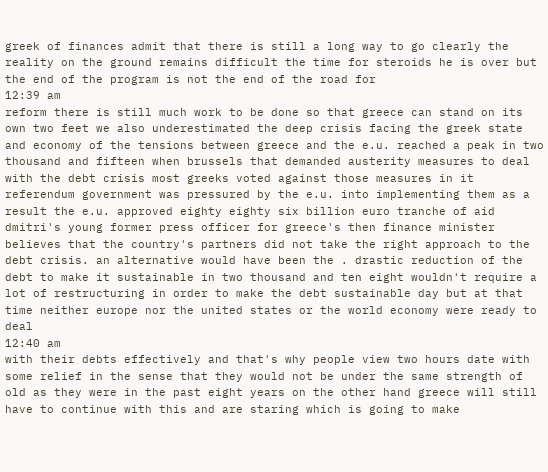greek of finances admit that there is still a long way to go clearly the reality on the ground remains difficult the time for steroids he is over but the end of the program is not the end of the road for
12:39 am
reform there is still much work to be done so that greece can stand on its own two feet we also underestimated the deep crisis facing the greek state and economy of the tensions between greece and the e.u. reached a peak in two thousand and fifteen when brussels that demanded austerity measures to deal with the debt crisis most greeks voted against those measures in it referendum government was pressured by the e.u. into implementing them as a result the e.u. approved eighty eighty six billion euro tranche of aid dmitri's young former press officer for greece's then finance minister believes that the country's partners did not take the right approach to the debt crisis. an alternative would have been the . drastic reduction of the debt to make it sustainable in two thousand and ten eight wouldn't require a lot of restructuring in order to make the debt sustainable day but at that time neither europe nor the united states or the world economy were ready to deal
12:40 am
with their debts effectively and that's why people view two hours date with some relief in the sense that they would not be under the same strength of old as they were in the past eight years on the other hand greece will still have to continue with this and are staring which is going to make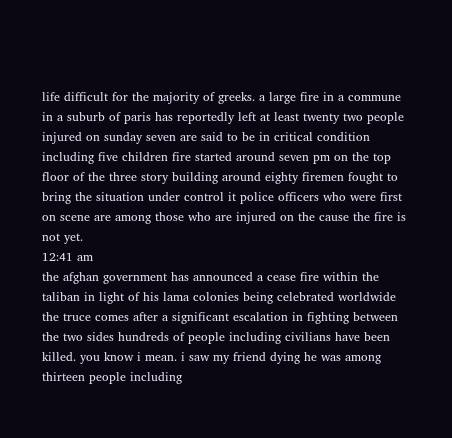life difficult for the majority of greeks. a large fire in a commune in a suburb of paris has reportedly left at least twenty two people injured on sunday seven are said to be in critical condition including five children fire started around seven pm on the top floor of the three story building around eighty firemen fought to bring the situation under control it police officers who were first on scene are among those who are injured on the cause the fire is not yet.
12:41 am
the afghan government has announced a cease fire within the taliban in light of his lama colonies being celebrated worldwide the truce comes after a significant escalation in fighting between the two sides hundreds of people including civilians have been killed. you know i mean. i saw my friend dying he was among thirteen people including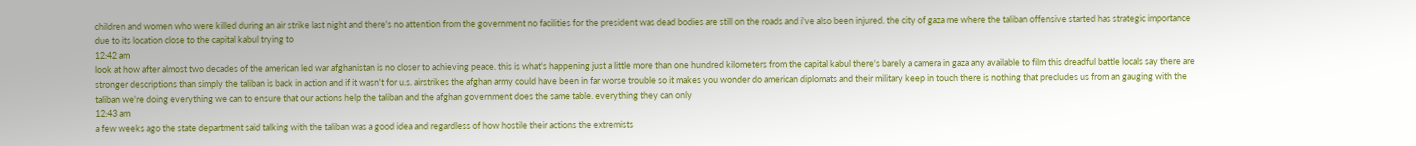children and women who were killed during an air strike last night and there's no attention from the government no facilities for the president was dead bodies are still on the roads and i've also been injured. the city of gaza me where the taliban offensive started has strategic importance due to its location close to the capital kabul trying to
12:42 am
look at how after almost two decades of the american led war afghanistan is no closer to achieving peace. this is what's happening just a little more than one hundred kilometers from the capital kabul there's barely a camera in gaza any available to film this dreadful battle locals say there are stronger descriptions than simply the taliban is back in action and if it wasn't for u.s. airstrikes the afghan army could have been in far worse trouble so it makes you wonder do american diplomats and their military keep in touch there is nothing that precludes us from an gauging with the taliban we're doing everything we can to ensure that our actions help the taliban and the afghan government does the same table. everything they can only
12:43 am
a few weeks ago the state department said talking with the taliban was a good idea and regardless of how hostile their actions the extremists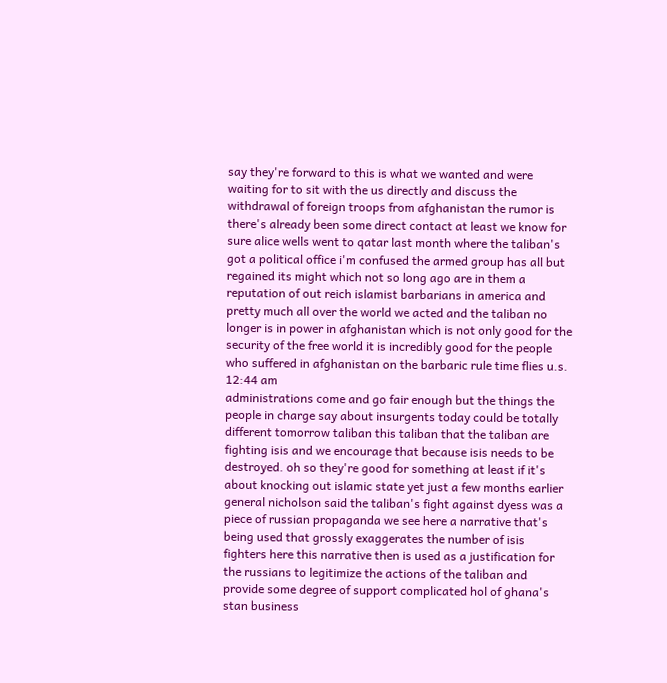say they're forward to this is what we wanted and were waiting for to sit with the us directly and discuss the withdrawal of foreign troops from afghanistan the rumor is there's already been some direct contact at least we know for sure alice wells went to qatar last month where the taliban's got a political office i'm confused the armed group has all but regained its might which not so long ago are in them a reputation of out reich islamist barbarians in america and pretty much all over the world we acted and the taliban no longer is in power in afghanistan which is not only good for the security of the free world it is incredibly good for the people who suffered in afghanistan on the barbaric rule time flies u.s.
12:44 am
administrations come and go fair enough but the things the people in charge say about insurgents today could be totally different tomorrow taliban this taliban that the taliban are fighting isis and we encourage that because isis needs to be destroyed. oh so they're good for something at least if it's about knocking out islamic state yet just a few months earlier general nicholson said the taliban's fight against dyess was a piece of russian propaganda we see here a narrative that's being used that grossly exaggerates the number of isis fighters here this narrative then is used as a justification for the russians to legitimize the actions of the taliban and provide some degree of support complicated hol of ghana's stan business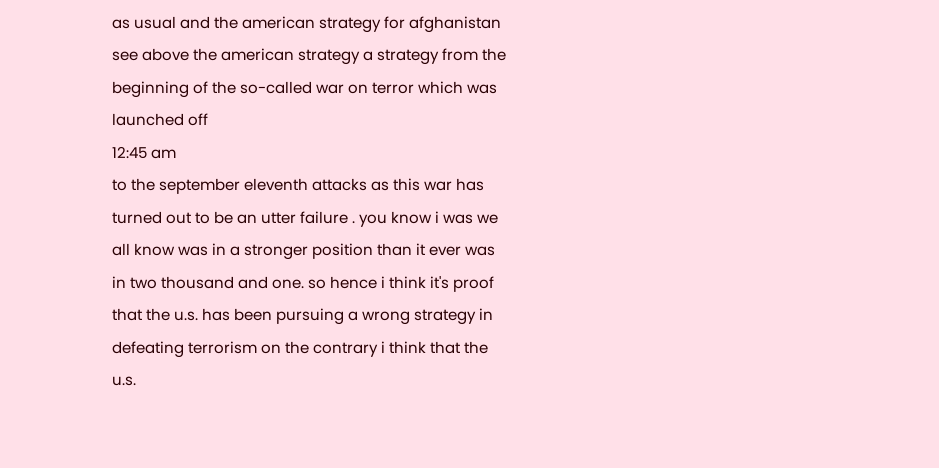as usual and the american strategy for afghanistan see above the american strategy a strategy from the beginning of the so-called war on terror which was launched off
12:45 am
to the september eleventh attacks as this war has turned out to be an utter failure . you know i was we all know was in a stronger position than it ever was in two thousand and one. so hence i think it's proof that the u.s. has been pursuing a wrong strategy in defeating terrorism on the contrary i think that the u.s.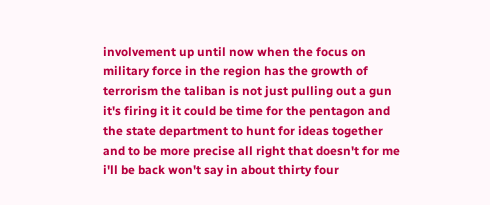involvement up until now when the focus on military force in the region has the growth of terrorism the taliban is not just pulling out a gun it's firing it it could be time for the pentagon and the state department to hunt for ideas together and to be more precise all right that doesn't for me i'll be back won't say in about thirty four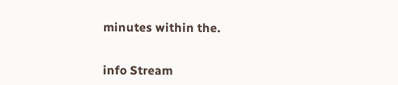minutes within the.


info Stream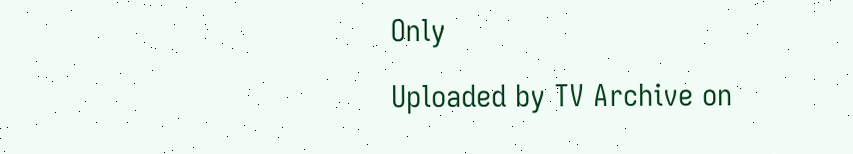Only

Uploaded by TV Archive on